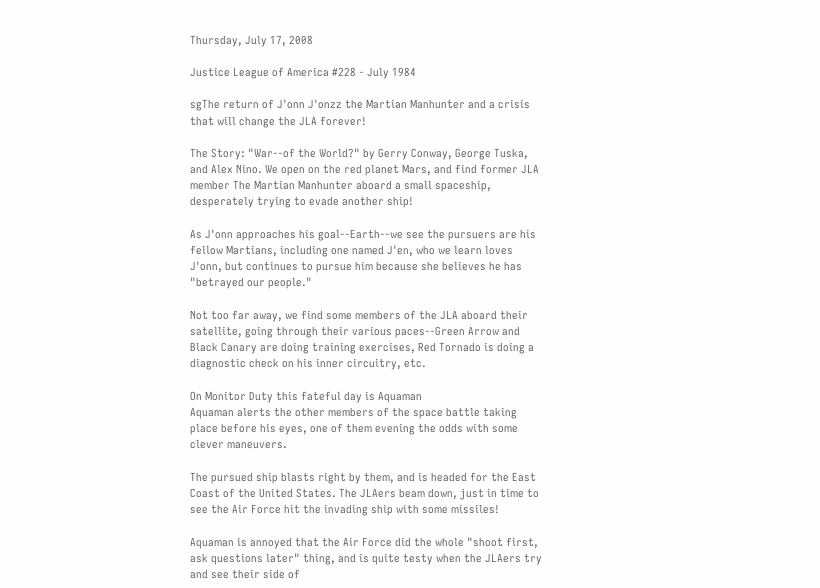Thursday, July 17, 2008

Justice League of America #228 - July 1984

sgThe return of J'onn J'onzz the Martian Manhunter and a crisis that will change the JLA forever!

The Story: "War--of the World?" by Gerry Conway, George Tuska, and Alex Nino. We open on the red planet Mars, and find former JLA member The Martian Manhunter aboard a small spaceship, desperately trying to evade another ship!

As J'onn approaches his goal--Earth--we see the pursuers are his fellow Martians, including one named J'en, who we learn loves J'onn, but continues to pursue him because she believes he has "betrayed our people."

Not too far away, we find some members of the JLA aboard their satellite, going through their various paces--Green Arrow and Black Canary are doing training exercises, Red Tornado is doing a diagnostic check on his inner circuitry, etc.

On Monitor Duty this fateful day is Aquaman
Aquaman alerts the other members of the space battle taking place before his eyes, one of them evening the odds with some clever maneuvers.

The pursued ship blasts right by them, and is headed for the East Coast of the United States. The JLAers beam down, just in time to see the Air Force hit the invading ship with some missiles!

Aquaman is annoyed that the Air Force did the whole "shoot first, ask questions later" thing, and is quite testy when the JLAers try and see their side of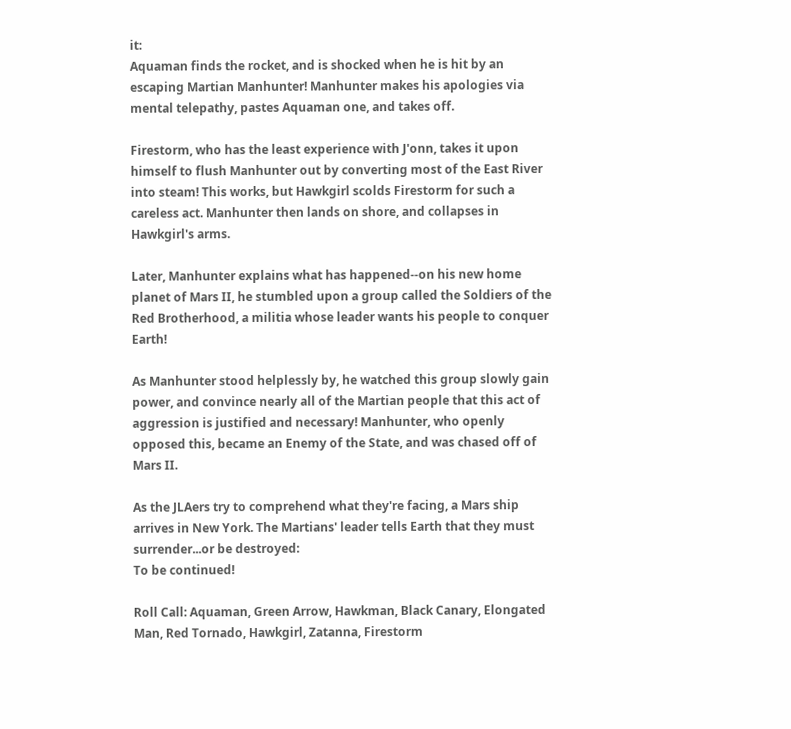it:
Aquaman finds the rocket, and is shocked when he is hit by an escaping Martian Manhunter! Manhunter makes his apologies via mental telepathy, pastes Aquaman one, and takes off.

Firestorm, who has the least experience with J'onn, takes it upon himself to flush Manhunter out by converting most of the East River into steam! This works, but Hawkgirl scolds Firestorm for such a careless act. Manhunter then lands on shore, and collapses in Hawkgirl's arms.

Later, Manhunter explains what has happened--on his new home planet of Mars II, he stumbled upon a group called the Soldiers of the Red Brotherhood, a militia whose leader wants his people to conquer Earth!

As Manhunter stood helplessly by, he watched this group slowly gain power, and convince nearly all of the Martian people that this act of aggression is justified and necessary! Manhunter, who openly opposed this, became an Enemy of the State, and was chased off of Mars II.

As the JLAers try to comprehend what they're facing, a Mars ship arrives in New York. The Martians' leader tells Earth that they must surrender...or be destroyed:
To be continued!

Roll Call: Aquaman, Green Arrow, Hawkman, Black Canary, Elongated Man, Red Tornado, Hawkgirl, Zatanna, Firestorm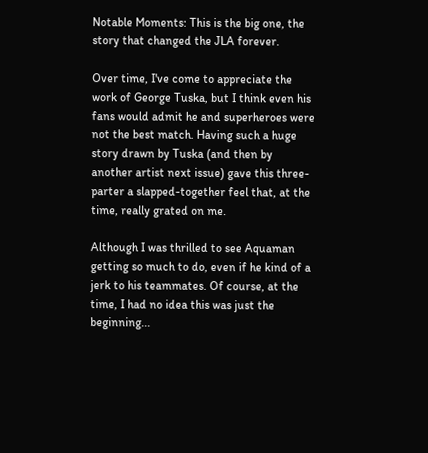Notable Moments: This is the big one, the story that changed the JLA forever.

Over time, I've come to appreciate the work of George Tuska, but I think even his fans would admit he and superheroes were not the best match. Having such a huge story drawn by Tuska (and then by another artist next issue) gave this three-parter a slapped-together feel that, at the time, really grated on me.

Although I was thrilled to see Aquaman getting so much to do, even if he kind of a jerk to his teammates. Of course, at the time, I had no idea this was just the beginning...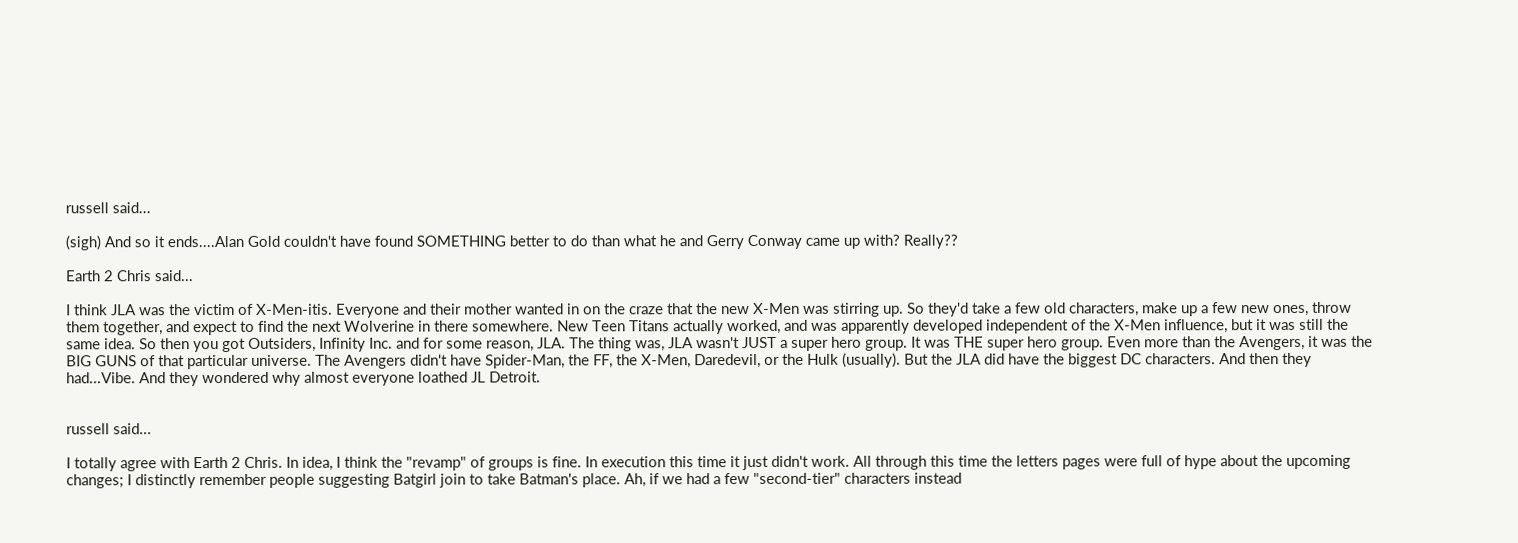russell said...

(sigh) And so it ends....Alan Gold couldn't have found SOMETHING better to do than what he and Gerry Conway came up with? Really??

Earth 2 Chris said...

I think JLA was the victim of X-Men-itis. Everyone and their mother wanted in on the craze that the new X-Men was stirring up. So they'd take a few old characters, make up a few new ones, throw them together, and expect to find the next Wolverine in there somewhere. New Teen Titans actually worked, and was apparently developed independent of the X-Men influence, but it was still the same idea. So then you got Outsiders, Infinity Inc. and for some reason, JLA. The thing was, JLA wasn't JUST a super hero group. It was THE super hero group. Even more than the Avengers, it was the BIG GUNS of that particular universe. The Avengers didn't have Spider-Man, the FF, the X-Men, Daredevil, or the Hulk (usually). But the JLA did have the biggest DC characters. And then they had...Vibe. And they wondered why almost everyone loathed JL Detroit.


russell said...

I totally agree with Earth 2 Chris. In idea, I think the "revamp" of groups is fine. In execution this time it just didn't work. All through this time the letters pages were full of hype about the upcoming changes; I distinctly remember people suggesting Batgirl join to take Batman's place. Ah, if we had a few "second-tier" characters instead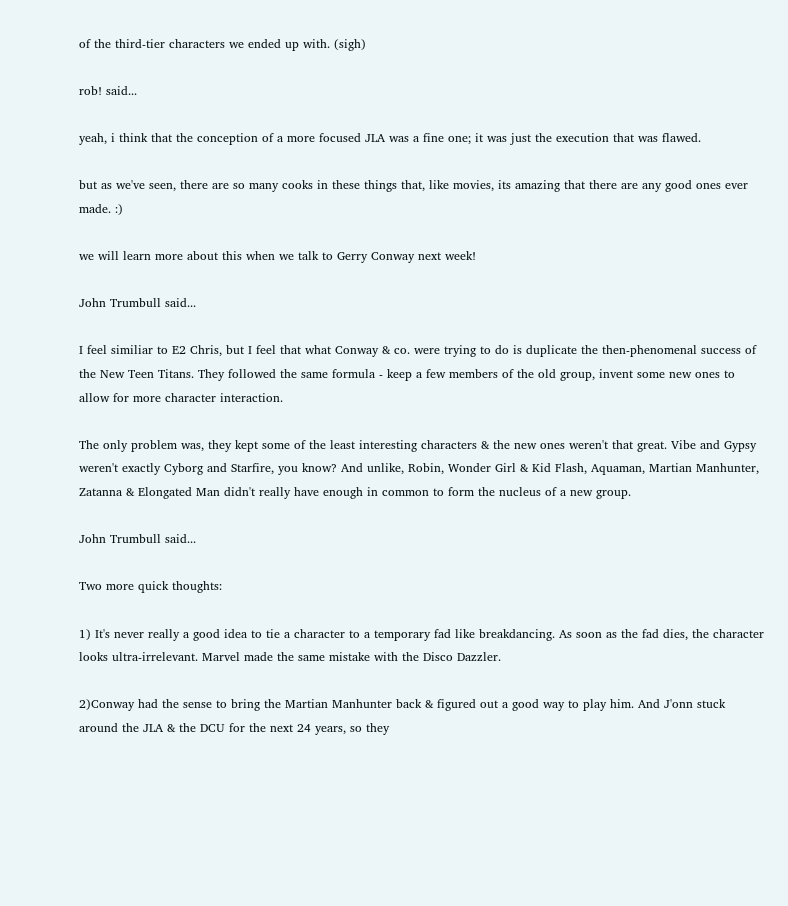of the third-tier characters we ended up with. (sigh)

rob! said...

yeah, i think that the conception of a more focused JLA was a fine one; it was just the execution that was flawed.

but as we've seen, there are so many cooks in these things that, like movies, its amazing that there are any good ones ever made. :)

we will learn more about this when we talk to Gerry Conway next week!

John Trumbull said...

I feel similiar to E2 Chris, but I feel that what Conway & co. were trying to do is duplicate the then-phenomenal success of the New Teen Titans. They followed the same formula - keep a few members of the old group, invent some new ones to allow for more character interaction.

The only problem was, they kept some of the least interesting characters & the new ones weren't that great. Vibe and Gypsy weren't exactly Cyborg and Starfire, you know? And unlike, Robin, Wonder Girl & Kid Flash, Aquaman, Martian Manhunter, Zatanna & Elongated Man didn't really have enough in common to form the nucleus of a new group.

John Trumbull said...

Two more quick thoughts:

1) It's never really a good idea to tie a character to a temporary fad like breakdancing. As soon as the fad dies, the character looks ultra-irrelevant. Marvel made the same mistake with the Disco Dazzler.

2)Conway had the sense to bring the Martian Manhunter back & figured out a good way to play him. And J'onn stuck around the JLA & the DCU for the next 24 years, so they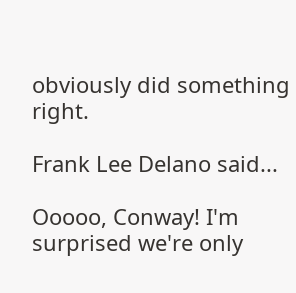obviously did something right.

Frank Lee Delano said...

Ooooo, Conway! I'm surprised we're only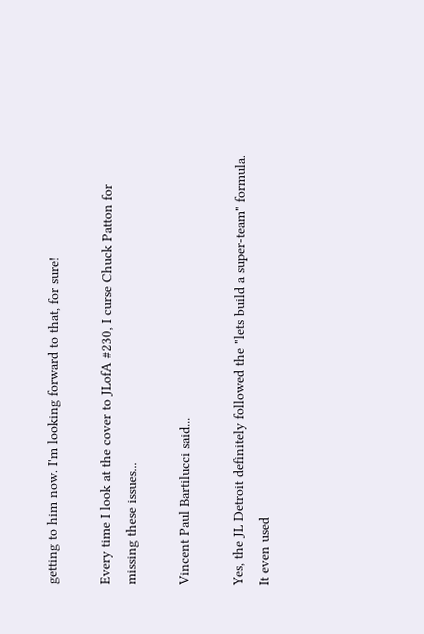getting to him now. I'm looking forward to that, for sure!

Every time I look at the cover to JLofA #230, I curse Chuck Patton for missing these issues...

Vincent Paul Bartilucci said...

Yes, the JL Detroit definitely followed the "lets build a super-team" formula. It even used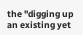the "digging up an existing yet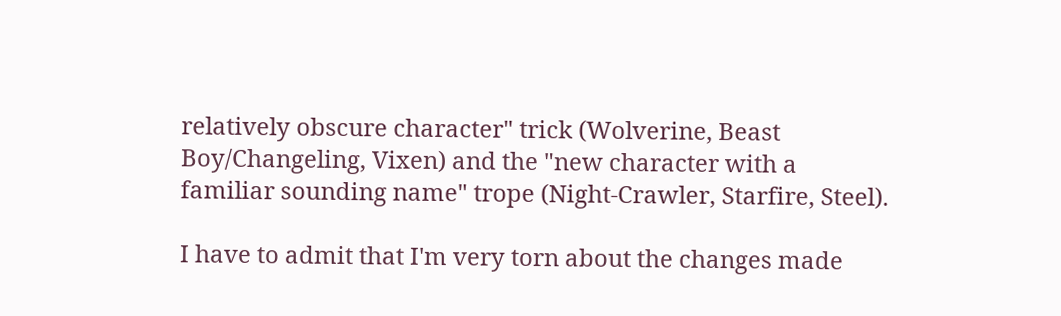relatively obscure character" trick (Wolverine, Beast Boy/Changeling, Vixen) and the "new character with a familiar sounding name" trope (Night-Crawler, Starfire, Steel).

I have to admit that I'm very torn about the changes made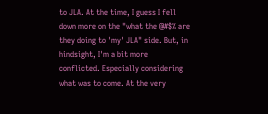to JLA. At the time, I guess I fell down more on the "what the @#$% are they doing to 'my' JLA" side. But, in hindsight, I'm a bit more conflicted. Especially considering what was to come. At the very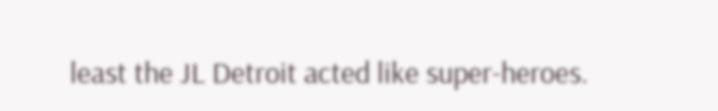least the JL Detroit acted like super-heroes.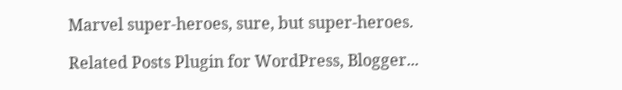Marvel super-heroes, sure, but super-heroes.

Related Posts Plugin for WordPress, Blogger...